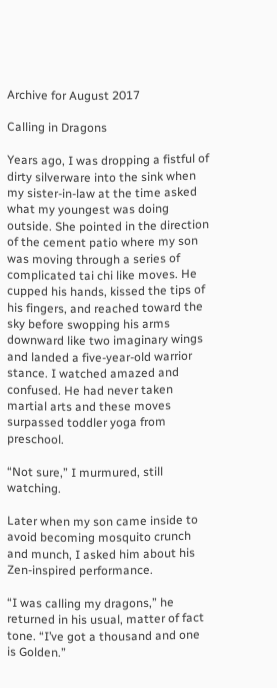Archive for August 2017

Calling in Dragons

Years ago, I was dropping a fistful of dirty silverware into the sink when my sister-in-law at the time asked what my youngest was doing outside. She pointed in the direction of the cement patio where my son was moving through a series of complicated tai chi like moves. He cupped his hands, kissed the tips of his fingers, and reached toward the sky before swopping his arms downward like two imaginary wings and landed a five-year-old warrior stance. I watched amazed and confused. He had never taken martial arts and these moves surpassed toddler yoga from preschool.

“Not sure,” I murmured, still watching.

Later when my son came inside to avoid becoming mosquito crunch and munch, I asked him about his Zen-inspired performance.

“I was calling my dragons,” he returned in his usual, matter of fact tone. “I’ve got a thousand and one is Golden.”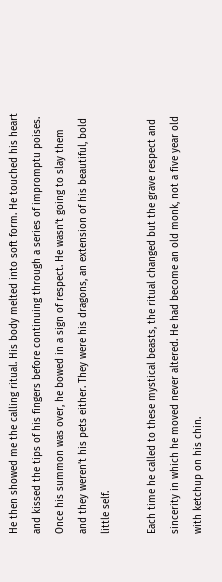He then showed me the calling ritual. His body melted into soft form. He touched his heart and kissed the tips of his fingers before continuing through a series of impromptu poises. Once his summon was over, he bowed in a sign of respect. He wasn’t going to slay them and they weren’t his pets either. They were his dragons, an extension of his beautiful, bold little self.

Each time he called to these mystical beasts, the ritual changed but the grave respect and sincerity in which he moved never altered. He had become an old monk, not a five year old with ketchup on his chin.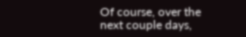Of course, over the next couple days,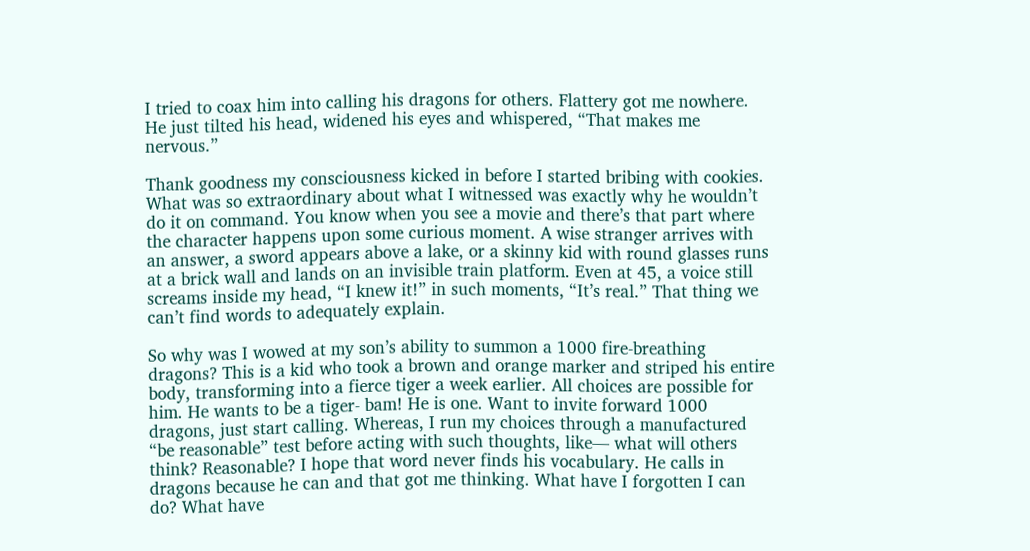I tried to coax him into calling his dragons for others. Flattery got me nowhere. He just tilted his head, widened his eyes and whispered, “That makes me nervous.”

Thank goodness my consciousness kicked in before I started bribing with cookies. What was so extraordinary about what I witnessed was exactly why he wouldn’t do it on command. You know when you see a movie and there’s that part where the character happens upon some curious moment. A wise stranger arrives with an answer, a sword appears above a lake, or a skinny kid with round glasses runs at a brick wall and lands on an invisible train platform. Even at 45, a voice still screams inside my head, “I knew it!” in such moments, “It’s real.” That thing we can’t find words to adequately explain.

So why was I wowed at my son’s ability to summon a 1000 fire-breathing dragons? This is a kid who took a brown and orange marker and striped his entire body, transforming into a fierce tiger a week earlier. All choices are possible for him. He wants to be a tiger- bam! He is one. Want to invite forward 1000 dragons, just start calling. Whereas, I run my choices through a manufactured “be reasonable” test before acting with such thoughts, like— what will others think? Reasonable? I hope that word never finds his vocabulary. He calls in dragons because he can and that got me thinking. What have I forgotten I can do? What have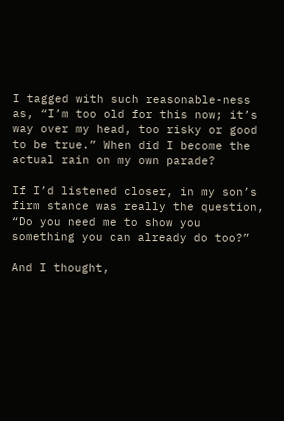I tagged with such reasonable-ness as, “I’m too old for this now; it’s way over my head, too risky or good to be true.” When did I become the actual rain on my own parade?

If I’d listened closer, in my son’s firm stance was really the question, “Do you need me to show you something you can already do too?”

And I thought,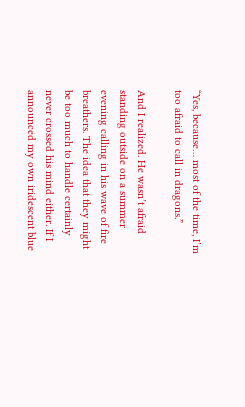“Yes, because… most of the time, I’m too afraid to call in dragons.”

And I realized. He wasn’t afraid standing outside on a summer evening calling in his wave of fire breathers. The idea that they might be too much to handle certainly never crossed his mind either. If I announced my own iridescent blue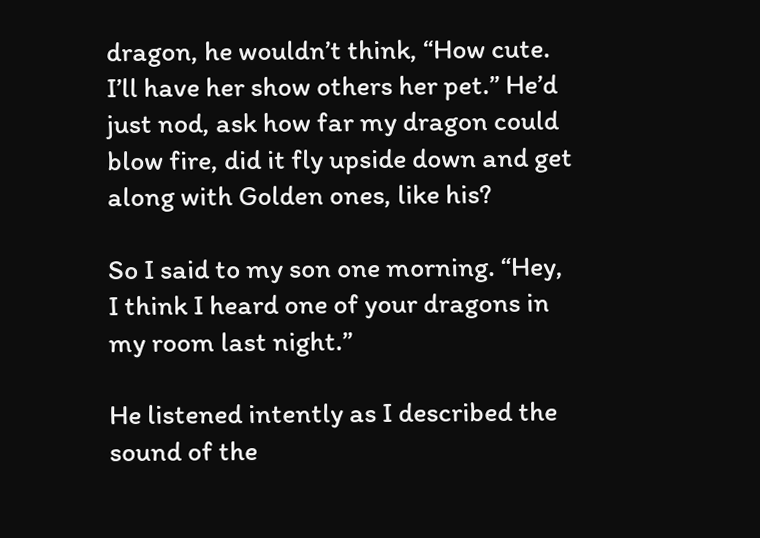dragon, he wouldn’t think, “How cute. I’ll have her show others her pet.” He’d just nod, ask how far my dragon could blow fire, did it fly upside down and get along with Golden ones, like his?

So I said to my son one morning. “Hey, I think I heard one of your dragons in my room last night.”

He listened intently as I described the sound of the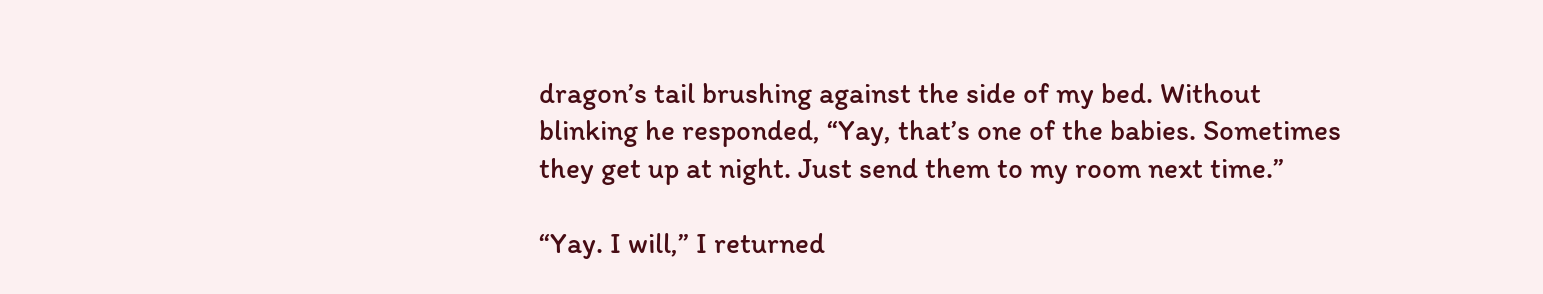dragon’s tail brushing against the side of my bed. Without blinking he responded, “Yay, that’s one of the babies. Sometimes they get up at night. Just send them to my room next time.”

“Yay. I will,” I returned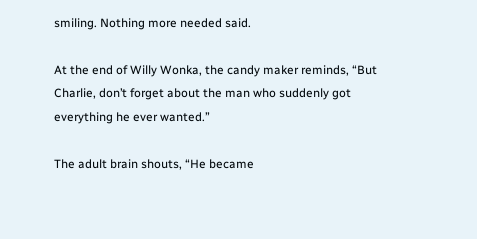smiling. Nothing more needed said.

At the end of Willy Wonka, the candy maker reminds, “But Charlie, don’t forget about the man who suddenly got everything he ever wanted.”

The adult brain shouts, “He became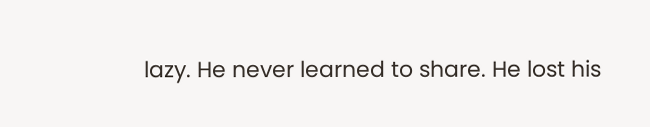lazy. He never learned to share. He lost his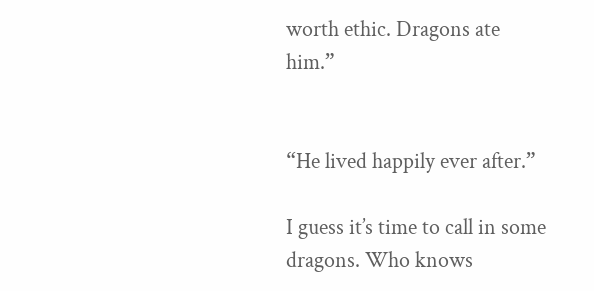worth ethic. Dragons ate him.”


“He lived happily ever after.”

I guess it’s time to call in some dragons. Who knows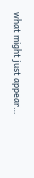what might just appear…